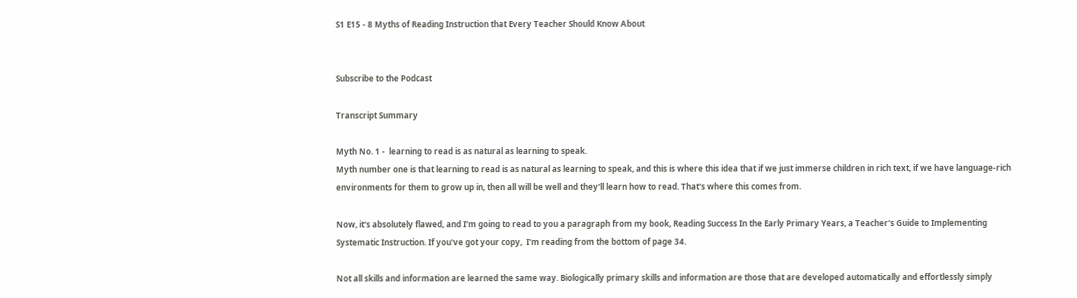S1 E15 - 8 Myths of Reading Instruction that Every Teacher Should Know About


Subscribe to the Podcast

Transcript Summary

Myth No. 1 -  learning to read is as natural as learning to speak.
Myth number one is that learning to read is as natural as learning to speak, and this is where this idea that if we just immerse children in rich text, if we have language-rich environments for them to grow up in, then all will be well and they'll learn how to read. That's where this comes from.

Now, it's absolutely flawed, and I'm going to read to you a paragraph from my book, Reading Success In the Early Primary Years, a Teacher's Guide to Implementing Systematic Instruction. If you've got your copy,  I'm reading from the bottom of page 34.

Not all skills and information are learned the same way. Biologically primary skills and information are those that are developed automatically and effortlessly simply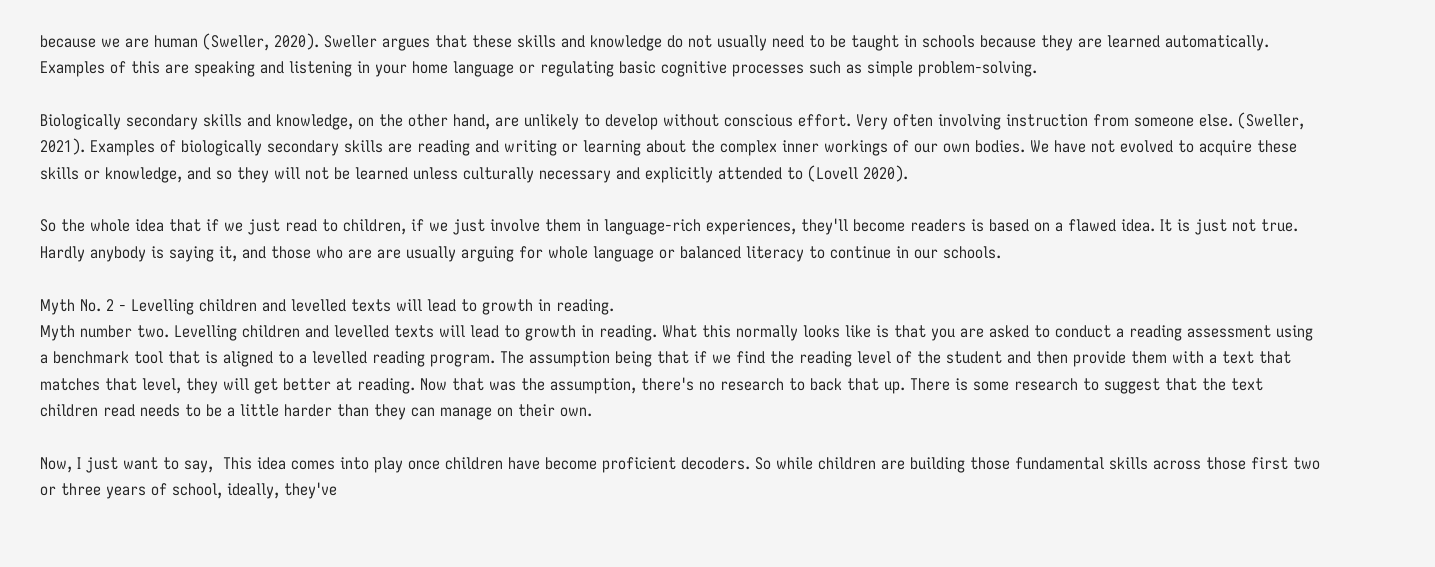because we are human (Sweller, 2020). Sweller argues that these skills and knowledge do not usually need to be taught in schools because they are learned automatically. Examples of this are speaking and listening in your home language or regulating basic cognitive processes such as simple problem-solving.

Biologically secondary skills and knowledge, on the other hand, are unlikely to develop without conscious effort. Very often involving instruction from someone else. (Sweller, 2021). Examples of biologically secondary skills are reading and writing or learning about the complex inner workings of our own bodies. We have not evolved to acquire these skills or knowledge, and so they will not be learned unless culturally necessary and explicitly attended to (Lovell 2020).

So the whole idea that if we just read to children, if we just involve them in language-rich experiences, they'll become readers is based on a flawed idea. It is just not true. Hardly anybody is saying it, and those who are are usually arguing for whole language or balanced literacy to continue in our schools.

Myth No. 2 - Levelling children and levelled texts will lead to growth in reading.
Myth number two. Levelling children and levelled texts will lead to growth in reading. What this normally looks like is that you are asked to conduct a reading assessment using a benchmark tool that is aligned to a levelled reading program. The assumption being that if we find the reading level of the student and then provide them with a text that matches that level, they will get better at reading. Now that was the assumption, there's no research to back that up. There is some research to suggest that the text children read needs to be a little harder than they can manage on their own.

Now, I just want to say,  This idea comes into play once children have become proficient decoders. So while children are building those fundamental skills across those first two or three years of school, ideally, they've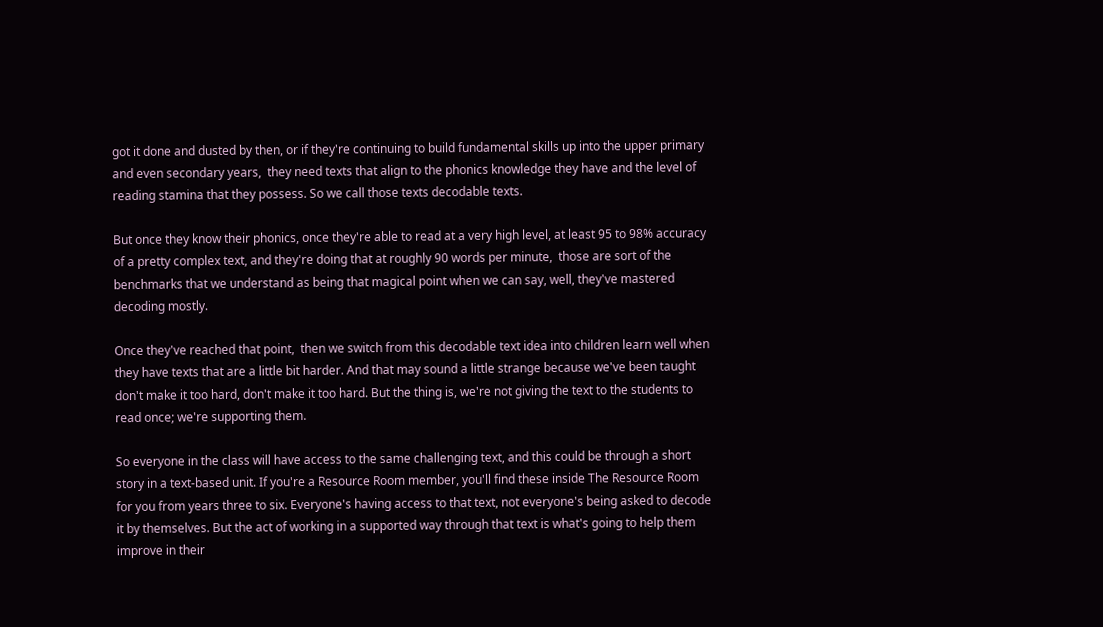got it done and dusted by then, or if they're continuing to build fundamental skills up into the upper primary and even secondary years,  they need texts that align to the phonics knowledge they have and the level of reading stamina that they possess. So we call those texts decodable texts.

But once they know their phonics, once they're able to read at a very high level, at least 95 to 98% accuracy of a pretty complex text, and they're doing that at roughly 90 words per minute,  those are sort of the benchmarks that we understand as being that magical point when we can say, well, they've mastered decoding mostly.

Once they've reached that point,  then we switch from this decodable text idea into children learn well when they have texts that are a little bit harder. And that may sound a little strange because we've been taught don't make it too hard, don't make it too hard. But the thing is, we're not giving the text to the students to read once; we're supporting them.

So everyone in the class will have access to the same challenging text, and this could be through a short story in a text-based unit. If you're a Resource Room member, you'll find these inside The Resource Room for you from years three to six. Everyone's having access to that text, not everyone's being asked to decode it by themselves. But the act of working in a supported way through that text is what's going to help them improve in their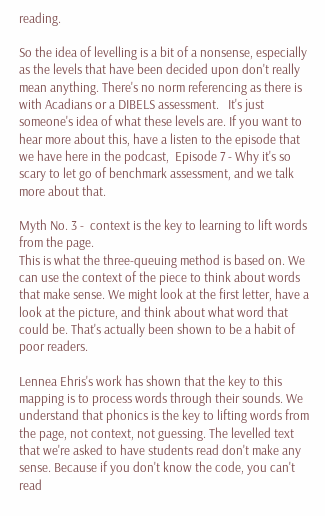reading.

So the idea of levelling is a bit of a nonsense, especially as the levels that have been decided upon don't really mean anything. There's no norm referencing as there is with Acadians or a DIBELS assessment.   It's just someone's idea of what these levels are. If you want to hear more about this, have a listen to the episode that we have here in the podcast,  Episode 7 - Why it's so scary to let go of benchmark assessment, and we talk more about that.

Myth No. 3 -  context is the key to learning to lift words from the page.
This is what the three-queuing method is based on. We can use the context of the piece to think about words that make sense. We might look at the first letter, have a look at the picture, and think about what word that could be. That's actually been shown to be a habit of poor readers.

Lennea Ehris's work has shown that the key to this mapping is to process words through their sounds. We understand that phonics is the key to lifting words from the page, not context, not guessing. The levelled text that we're asked to have students read don't make any sense. Because if you don't know the code, you can't read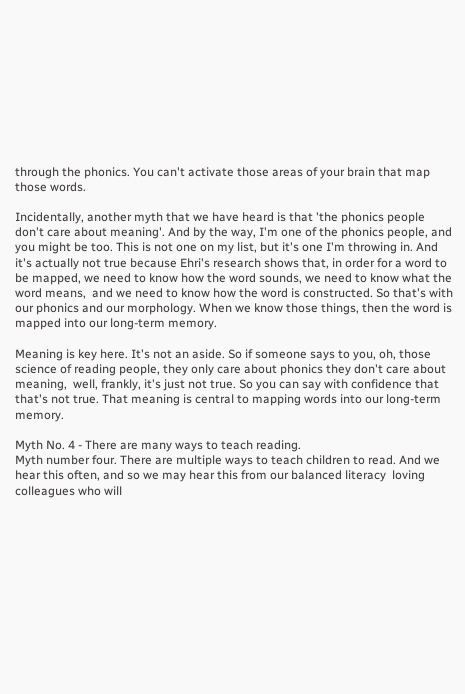through the phonics. You can't activate those areas of your brain that map those words.

Incidentally, another myth that we have heard is that 'the phonics people don't care about meaning'. And by the way, I'm one of the phonics people, and you might be too. This is not one on my list, but it's one I'm throwing in. And it's actually not true because Ehri's research shows that, in order for a word to be mapped, we need to know how the word sounds, we need to know what the word means,  and we need to know how the word is constructed. So that's with our phonics and our morphology. When we know those things, then the word is mapped into our long-term memory.

Meaning is key here. It's not an aside. So if someone says to you, oh, those science of reading people, they only care about phonics they don't care about meaning,  well, frankly, it's just not true. So you can say with confidence that that's not true. That meaning is central to mapping words into our long-term memory.

Myth No. 4 - There are many ways to teach reading.
Myth number four. There are multiple ways to teach children to read. And we hear this often, and so we may hear this from our balanced literacy  loving colleagues who will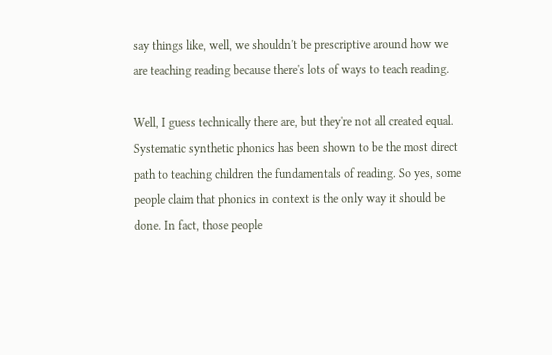say things like, well, we shouldn't be prescriptive around how we are teaching reading because there's lots of ways to teach reading.

Well, I guess technically there are, but they're not all created equal. Systematic synthetic phonics has been shown to be the most direct path to teaching children the fundamentals of reading. So yes, some people claim that phonics in context is the only way it should be done. In fact, those people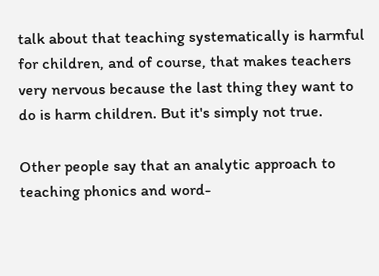talk about that teaching systematically is harmful for children, and of course, that makes teachers very nervous because the last thing they want to do is harm children. But it's simply not true.

Other people say that an analytic approach to teaching phonics and word-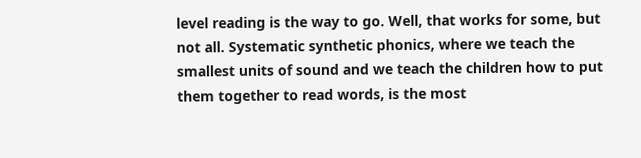level reading is the way to go. Well, that works for some, but not all. Systematic synthetic phonics, where we teach the smallest units of sound and we teach the children how to put them together to read words, is the most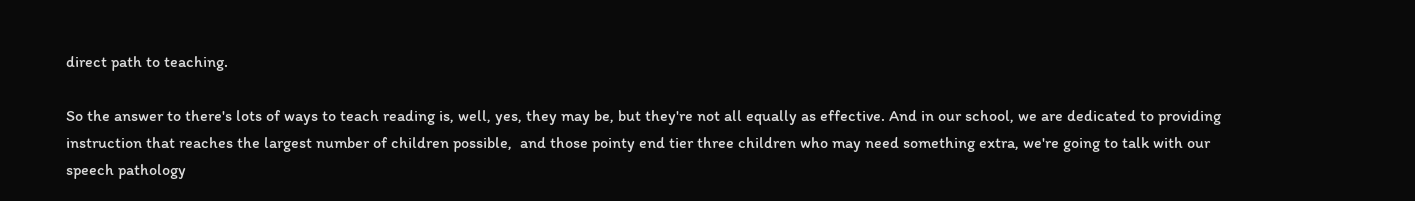direct path to teaching.

So the answer to there's lots of ways to teach reading is, well, yes, they may be, but they're not all equally as effective. And in our school, we are dedicated to providing instruction that reaches the largest number of children possible,  and those pointy end tier three children who may need something extra, we're going to talk with our speech pathology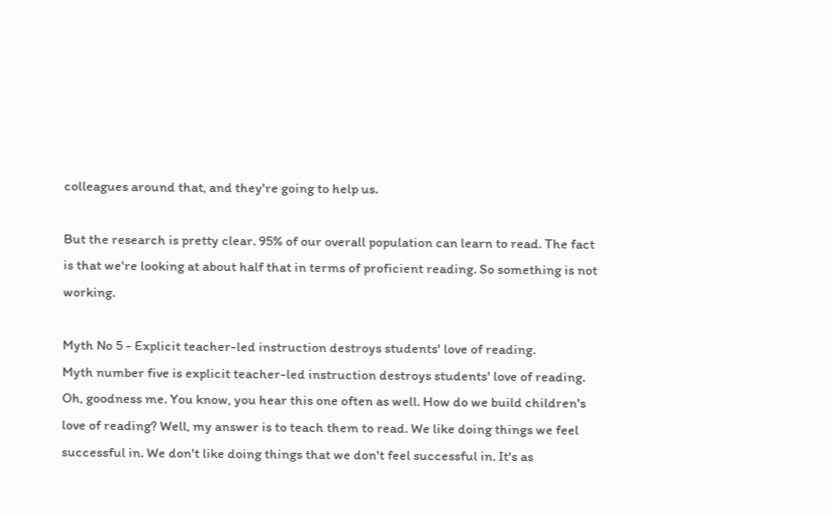colleagues around that, and they're going to help us.

But the research is pretty clear. 95% of our overall population can learn to read. The fact is that we're looking at about half that in terms of proficient reading. So something is not working.

Myth No 5 - Explicit teacher-led instruction destroys students' love of reading.
Myth number five is explicit teacher-led instruction destroys students' love of reading. Oh, goodness me. You know, you hear this one often as well. How do we build children's love of reading? Well, my answer is to teach them to read. We like doing things we feel successful in. We don't like doing things that we don't feel successful in. It's as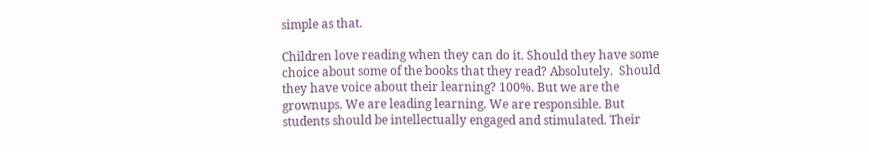simple as that.

Children love reading when they can do it. Should they have some choice about some of the books that they read? Absolutely.  Should they have voice about their learning? 100%. But we are the grownups. We are leading learning. We are responsible. But students should be intellectually engaged and stimulated. Their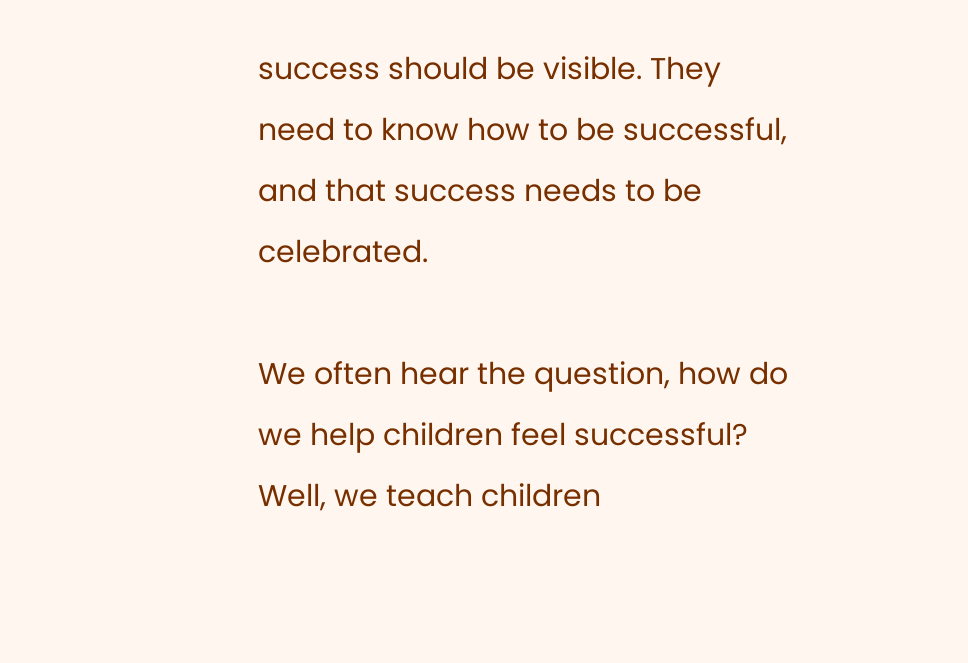success should be visible. They need to know how to be successful,  and that success needs to be celebrated.

We often hear the question, how do we help children feel successful? Well, we teach children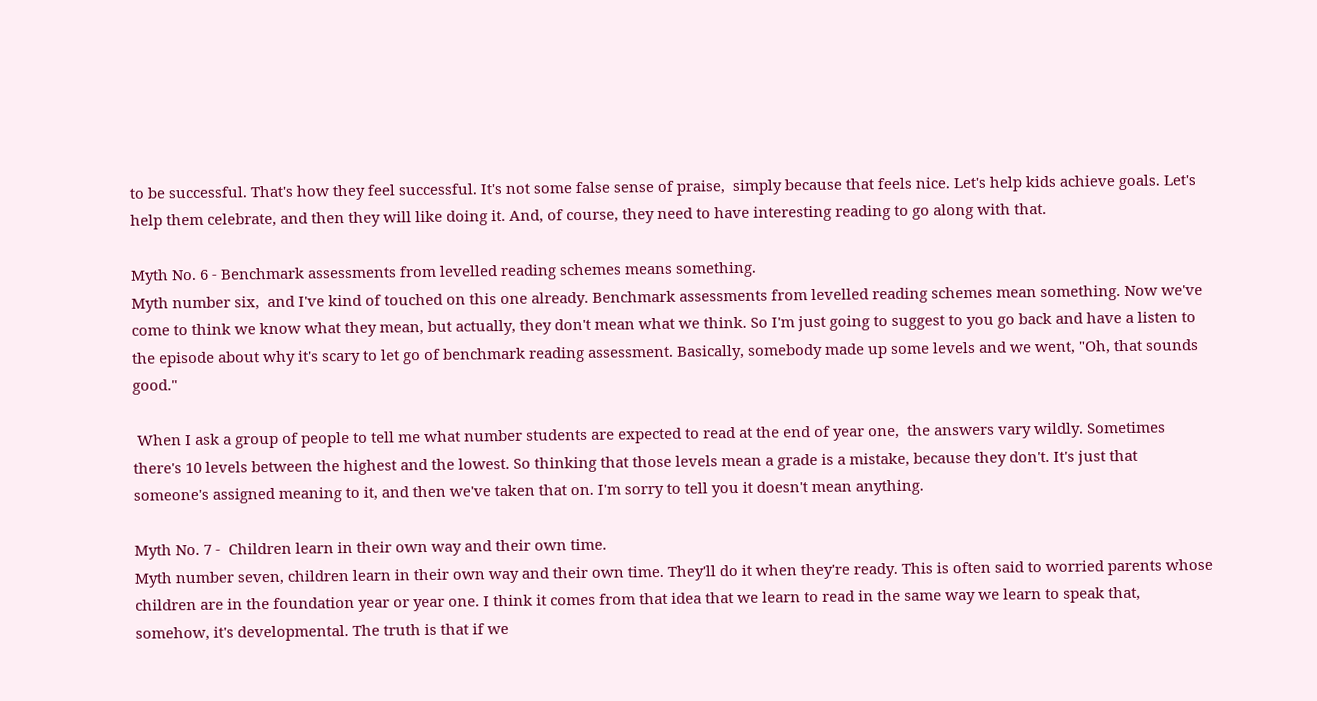to be successful. That's how they feel successful. It's not some false sense of praise,  simply because that feels nice. Let's help kids achieve goals. Let's help them celebrate, and then they will like doing it. And, of course, they need to have interesting reading to go along with that.

Myth No. 6 - Benchmark assessments from levelled reading schemes means something.
Myth number six,  and I've kind of touched on this one already. Benchmark assessments from levelled reading schemes mean something. Now we've come to think we know what they mean, but actually, they don't mean what we think. So I'm just going to suggest to you go back and have a listen to the episode about why it's scary to let go of benchmark reading assessment. Basically, somebody made up some levels and we went, "Oh, that sounds good."

 When I ask a group of people to tell me what number students are expected to read at the end of year one,  the answers vary wildly. Sometimes there's 10 levels between the highest and the lowest. So thinking that those levels mean a grade is a mistake, because they don't. It's just that someone's assigned meaning to it, and then we've taken that on. I'm sorry to tell you it doesn't mean anything.

Myth No. 7 -  Children learn in their own way and their own time.
Myth number seven, children learn in their own way and their own time. They'll do it when they're ready. This is often said to worried parents whose children are in the foundation year or year one. I think it comes from that idea that we learn to read in the same way we learn to speak that, somehow, it's developmental. The truth is that if we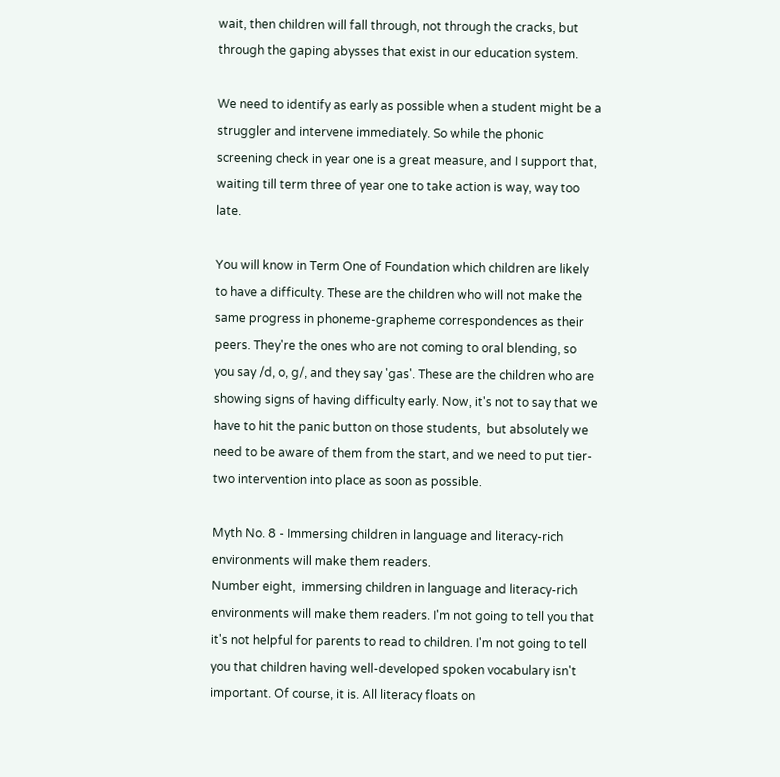wait, then children will fall through, not through the cracks, but through the gaping abysses that exist in our education system.

We need to identify as early as possible when a student might be a struggler and intervene immediately. So while the phonic screening check in year one is a great measure, and I support that, waiting till term three of year one to take action is way, way too late.

You will know in Term One of Foundation which children are likely to have a difficulty. These are the children who will not make the same progress in phoneme-grapheme correspondences as their peers. They're the ones who are not coming to oral blending, so you say /d, o, g/, and they say 'gas'. These are the children who are showing signs of having difficulty early. Now, it's not to say that we have to hit the panic button on those students,  but absolutely we need to be aware of them from the start, and we need to put tier-two intervention into place as soon as possible.

Myth No. 8 - Immersing children in language and literacy-rich environments will make them readers.
Number eight,  immersing children in language and literacy-rich environments will make them readers. I'm not going to tell you that it's not helpful for parents to read to children. I'm not going to tell you that children having well-developed spoken vocabulary isn't important. Of course, it is. All literacy floats on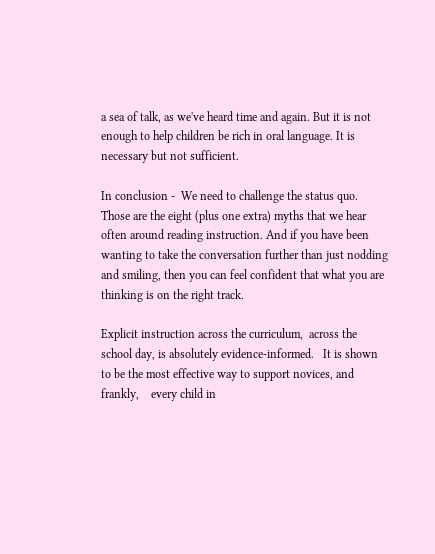a sea of talk, as we've heard time and again. But it is not enough to help children be rich in oral language. It is necessary but not sufficient.

In conclusion -  We need to challenge the status quo.
Those are the eight (plus one extra) myths that we hear often around reading instruction. And if you have been wanting to take the conversation further than just nodding and smiling, then you can feel confident that what you are thinking is on the right track.

Explicit instruction across the curriculum,  across the school day, is absolutely evidence-informed.   It is shown to be the most effective way to support novices, and frankly,    every child in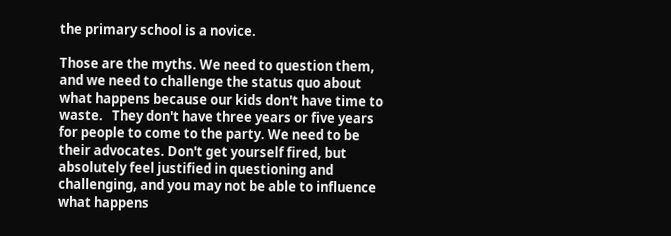the primary school is a novice.

Those are the myths. We need to question them, and we need to challenge the status quo about what happens because our kids don't have time to waste.   They don't have three years or five years for people to come to the party. We need to be their advocates. Don't get yourself fired, but absolutely feel justified in questioning and challenging, and you may not be able to influence what happens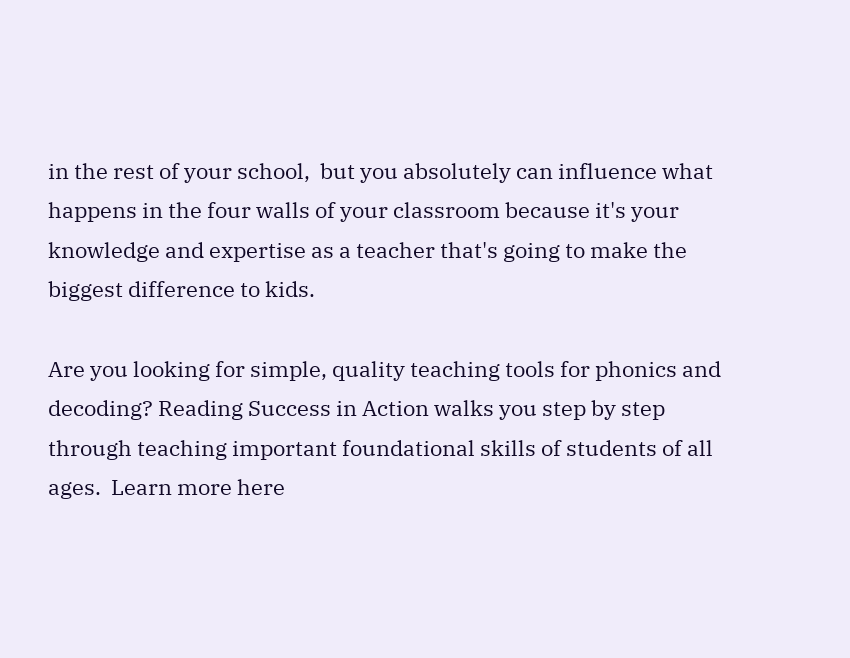in the rest of your school,  but you absolutely can influence what happens in the four walls of your classroom because it's your knowledge and expertise as a teacher that's going to make the biggest difference to kids.

Are you looking for simple, quality teaching tools for phonics and decoding? Reading Success in Action walks you step by step through teaching important foundational skills of students of all ages.  Learn more here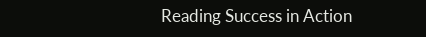Reading Success in Action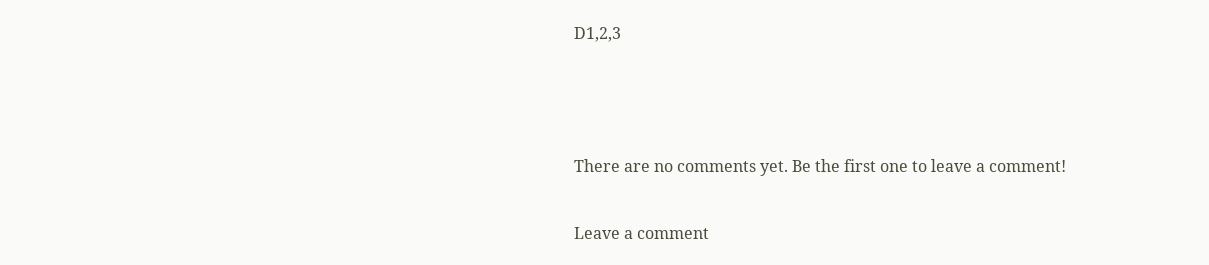D1,2,3



There are no comments yet. Be the first one to leave a comment!

Leave a comment